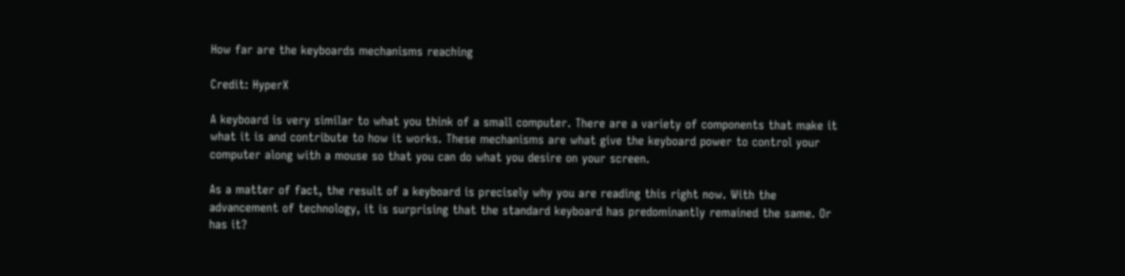How far are the keyboards mechanisms reaching

Credit: HyperX

A keyboard is very similar to what you think of a small computer. There are a variety of components that make it what it is and contribute to how it works. These mechanisms are what give the keyboard power to control your computer along with a mouse so that you can do what you desire on your screen.

As a matter of fact, the result of a keyboard is precisely why you are reading this right now. With the advancement of technology, it is surprising that the standard keyboard has predominantly remained the same. Or has it?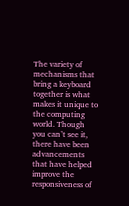The variety of mechanisms that bring a keyboard together is what makes it unique to the computing world. Though you can’t see it, there have been advancements that have helped improve the responsiveness of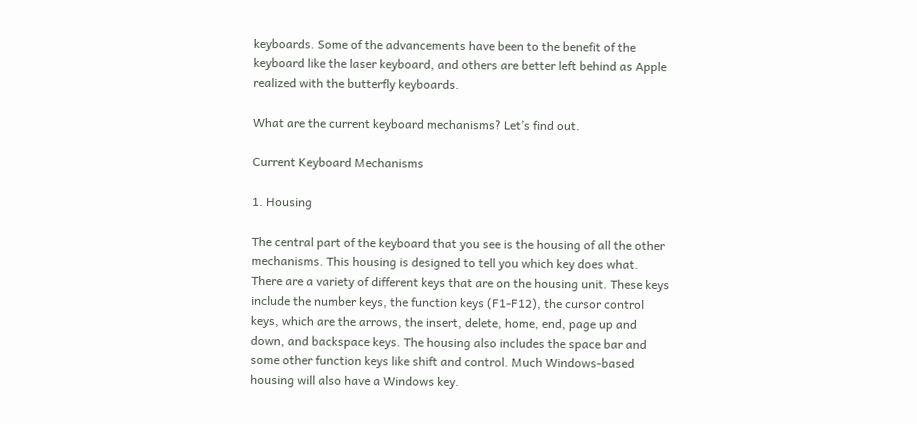keyboards. Some of the advancements have been to the benefit of the keyboard like the laser keyboard, and others are better left behind as Apple realized with the butterfly keyboards.

What are the current keyboard mechanisms? Let’s find out.

Current Keyboard Mechanisms

1. Housing

The central part of the keyboard that you see is the housing of all the other mechanisms. This housing is designed to tell you which key does what. There are a variety of different keys that are on the housing unit. These keys include the number keys, the function keys (F1-F12), the cursor control keys, which are the arrows, the insert, delete, home, end, page up and down, and backspace keys. The housing also includes the space bar and some other function keys like shift and control. Much Windows-based housing will also have a Windows key.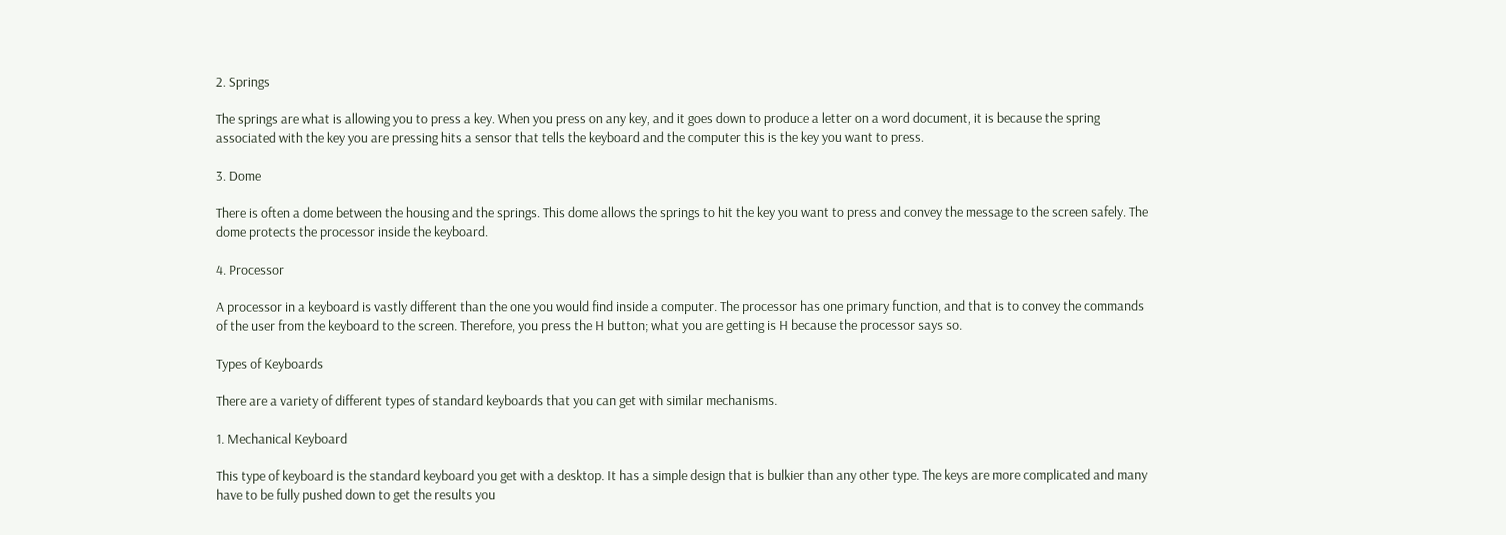2. Springs

The springs are what is allowing you to press a key. When you press on any key, and it goes down to produce a letter on a word document, it is because the spring associated with the key you are pressing hits a sensor that tells the keyboard and the computer this is the key you want to press.

3. Dome

There is often a dome between the housing and the springs. This dome allows the springs to hit the key you want to press and convey the message to the screen safely. The dome protects the processor inside the keyboard.

4. Processor

A processor in a keyboard is vastly different than the one you would find inside a computer. The processor has one primary function, and that is to convey the commands of the user from the keyboard to the screen. Therefore, you press the H button; what you are getting is H because the processor says so.

Types of Keyboards

There are a variety of different types of standard keyboards that you can get with similar mechanisms.

1. Mechanical Keyboard

This type of keyboard is the standard keyboard you get with a desktop. It has a simple design that is bulkier than any other type. The keys are more complicated and many have to be fully pushed down to get the results you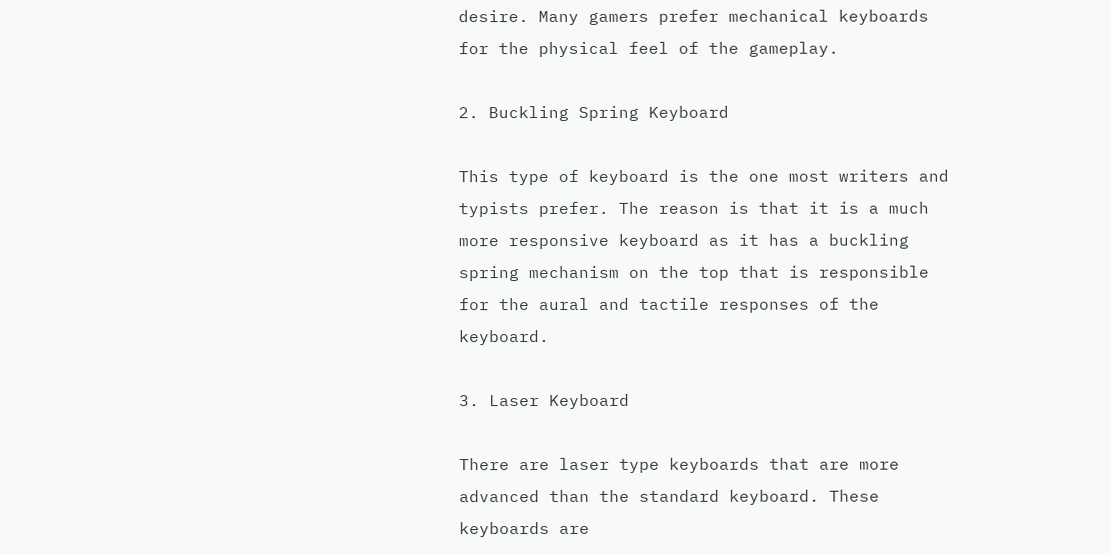desire. Many gamers prefer mechanical keyboards for the physical feel of the gameplay.

2. Buckling Spring Keyboard

This type of keyboard is the one most writers and typists prefer. The reason is that it is a much more responsive keyboard as it has a buckling spring mechanism on the top that is responsible for the aural and tactile responses of the keyboard.

3. Laser Keyboard

There are laser type keyboards that are more advanced than the standard keyboard. These keyboards are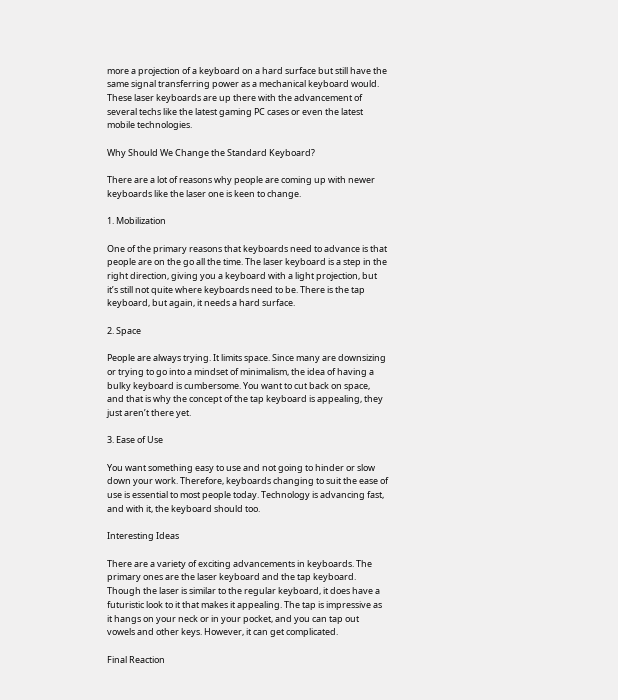more a projection of a keyboard on a hard surface but still have the same signal transferring power as a mechanical keyboard would. These laser keyboards are up there with the advancement of several techs like the latest gaming PC cases or even the latest mobile technologies.

Why Should We Change the Standard Keyboard?

There are a lot of reasons why people are coming up with newer keyboards like the laser one is keen to change.

1. Mobilization

One of the primary reasons that keyboards need to advance is that people are on the go all the time. The laser keyboard is a step in the right direction, giving you a keyboard with a light projection, but it’s still not quite where keyboards need to be. There is the tap keyboard, but again, it needs a hard surface.

2. Space

People are always trying. It limits space. Since many are downsizing or trying to go into a mindset of minimalism, the idea of having a bulky keyboard is cumbersome. You want to cut back on space, and that is why the concept of the tap keyboard is appealing, they just aren’t there yet.

3. Ease of Use

You want something easy to use and not going to hinder or slow down your work. Therefore, keyboards changing to suit the ease of use is essential to most people today. Technology is advancing fast, and with it, the keyboard should too.

Interesting Ideas

There are a variety of exciting advancements in keyboards. The primary ones are the laser keyboard and the tap keyboard. Though the laser is similar to the regular keyboard, it does have a futuristic look to it that makes it appealing. The tap is impressive as it hangs on your neck or in your pocket, and you can tap out vowels and other keys. However, it can get complicated.

Final Reaction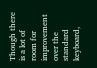Though there is a lot of room for improvement over the standard keyboard,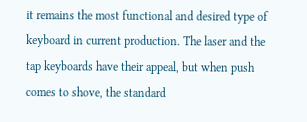it remains the most functional and desired type of keyboard in current production. The laser and the tap keyboards have their appeal, but when push comes to shove, the standard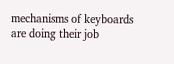mechanisms of keyboards are doing their job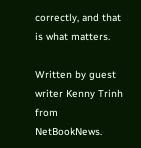correctly, and that is what matters.

Written by guest writer Kenny Trinh from NetBookNews.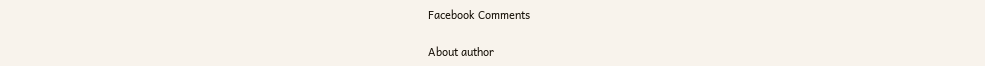Facebook Comments

About author